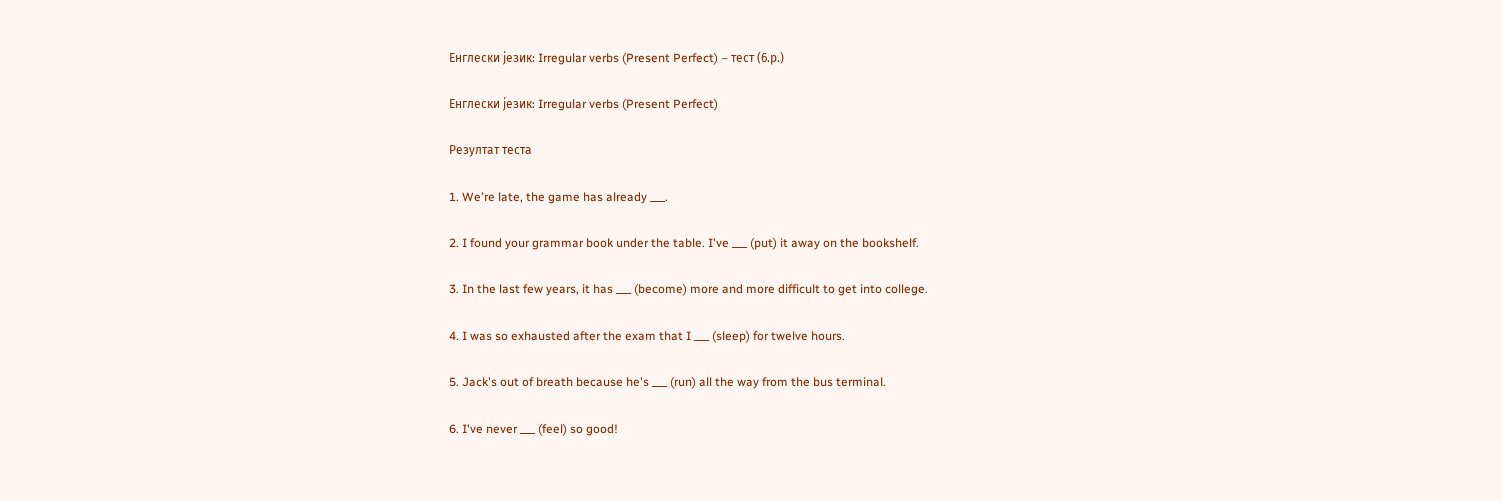Енглески језик: Irregular verbs (Present Perfect) – тест (6.р.)

Енглески језик: Irregular verbs (Present Perfect)

Резултат теста

1. We're late, the game has already ___.

2. I found your grammar book under the table. I've ___ (put) it away on the bookshelf.

3. In the last few years, it has ___ (become) more and more difficult to get into college.

4. I was so exhausted after the exam that I ___ (sleep) for twelve hours.

5. Jack's out of breath because he's ___ (run) all the way from the bus terminal.

6. I've never ___ (feel) so good!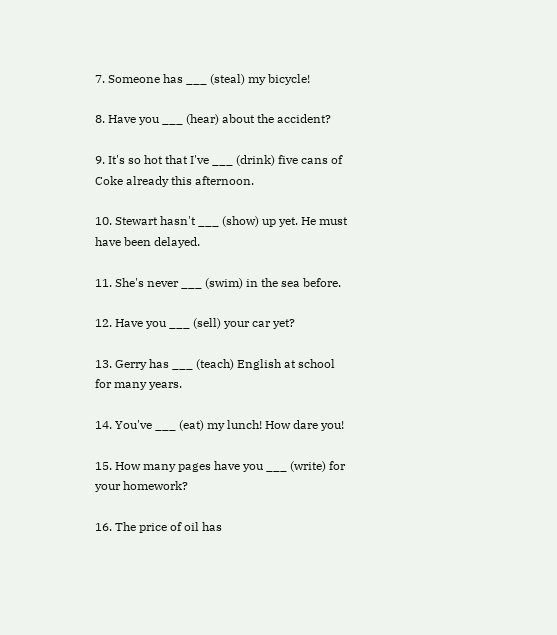7. Someone has ___ (steal) my bicycle!

8. Have you ___ (hear) about the accident?

9. It's so hot that I've ___ (drink) five cans of Coke already this afternoon.

10. Stewart hasn't ___ (show) up yet. He must have been delayed.

11. She's never ___ (swim) in the sea before.

12. Have you ___ (sell) your car yet?

13. Gerry has ___ (teach) English at school for many years.

14. You've ___ (eat) my lunch! How dare you!

15. How many pages have you ___ (write) for your homework?

16. The price of oil has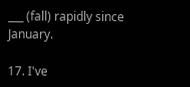___ (fall) rapidly since January.

17. I've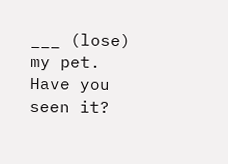___ (lose) my pet. Have you seen it?